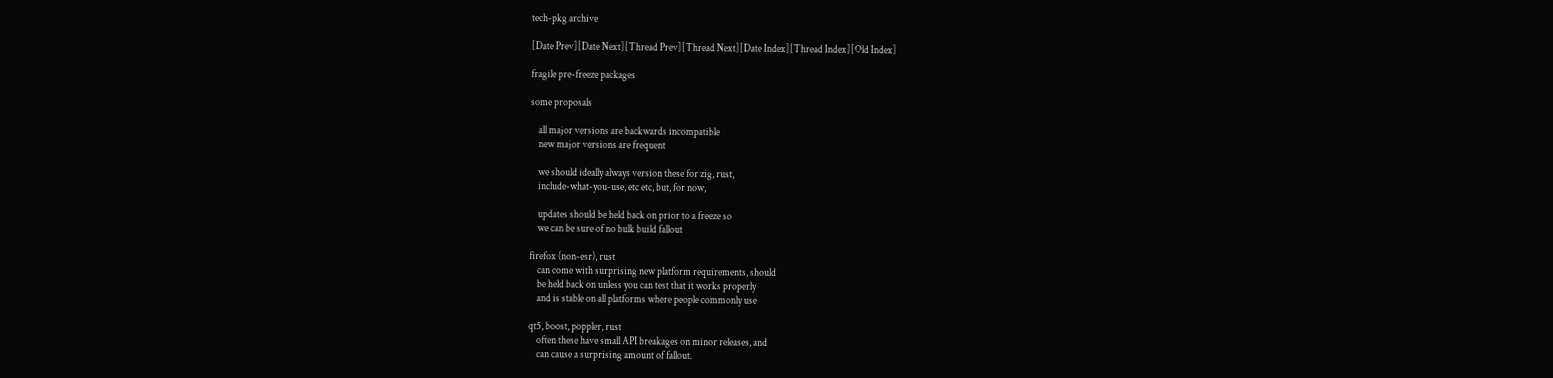tech-pkg archive

[Date Prev][Date Next][Thread Prev][Thread Next][Date Index][Thread Index][Old Index]

fragile pre-freeze packages

some proposals

    all major versions are backwards incompatible
    new major versions are frequent

    we should ideally always version these for zig, rust,
    include-what-you-use, etc etc, but, for now,

    updates should be held back on prior to a freeze so
    we can be sure of no bulk build fallout

firefox (non-esr), rust
    can come with surprising new platform requirements, should
    be held back on unless you can test that it works properly
    and is stable on all platforms where people commonly use

qt5, boost, poppler, rust
    often these have small API breakages on minor releases, and
    can cause a surprising amount of fallout.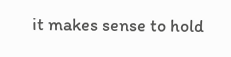it makes sense to hold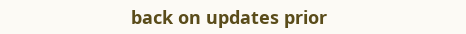back on updates prior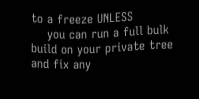to a freeze UNLESS
    you can run a full bulk build on your private tree and fix any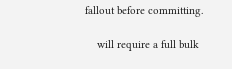fallout before committing.

    will require a full bulk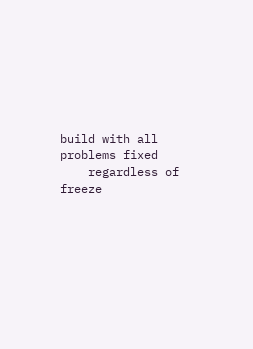build with all problems fixed
    regardless of freeze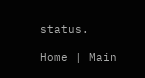status.

Home | Main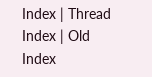Index | Thread Index | Old Index